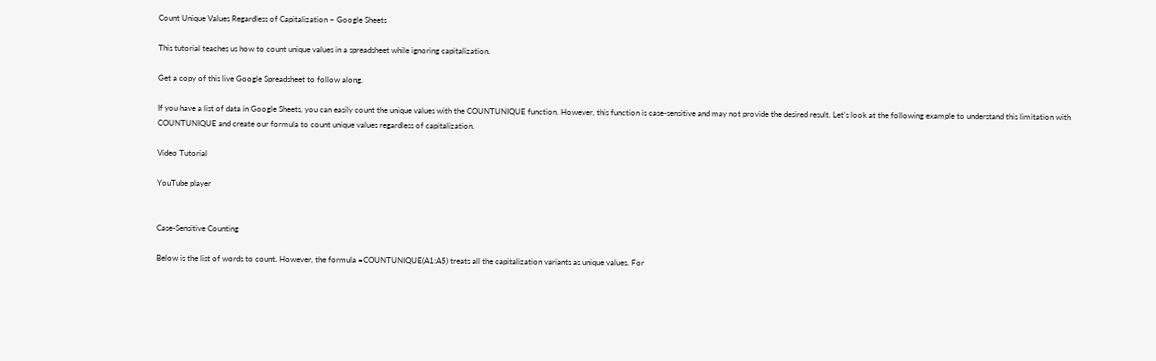Count Unique Values Regardless of Capitalization – Google Sheets

This tutorial teaches us how to count unique values in a spreadsheet while ignoring capitalization.

Get a copy of this live Google Spreadsheet to follow along.

If you have a list of data in Google Sheets, you can easily count the unique values with the COUNTUNIQUE function. However, this function is case-sensitive and may not provide the desired result. Let’s look at the following example to understand this limitation with COUNTUNIQUE and create our formula to count unique values regardless of capitalization.

Video Tutorial

YouTube player


Case-Sensitive Counting

Below is the list of words to count. However, the formula =COUNTUNIQUE(A1:A5) treats all the capitalization variants as unique values. For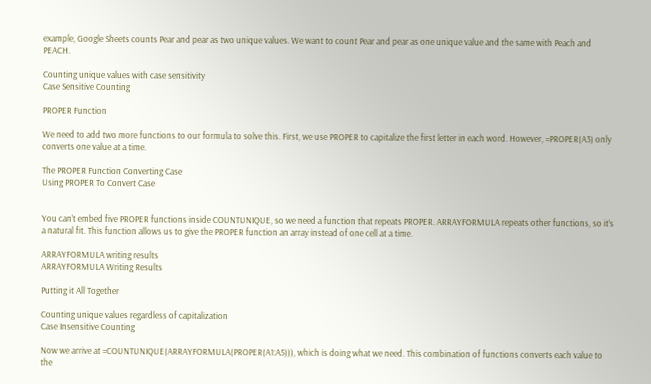example, Google Sheets counts Pear and pear as two unique values. We want to count Pear and pear as one unique value and the same with Peach and PEACH.

Counting unique values with case sensitivity
Case Sensitive Counting

PROPER Function

We need to add two more functions to our formula to solve this. First, we use PROPER to capitalize the first letter in each word. However, =PROPER(A3) only converts one value at a time.

The PROPER Function Converting Case
Using PROPER To Convert Case


You can’t embed five PROPER functions inside COUNTUNIQUE, so we need a function that repeats PROPER. ARRAYFORMULA repeats other functions, so it’s a natural fit. This function allows us to give the PROPER function an array instead of one cell at a time.

ARRAYFORMULA writing results
ARRAYFORMULA Writing Results

Putting it All Together

Counting unique values regardless of capitalization
Case Insensitive Counting

Now we arrive at =COUNTUNIQUE(ARRAYFORMULA(PROPER(A1:A5))), which is doing what we need. This combination of functions converts each value to the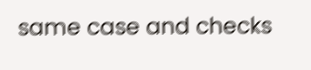same case and checks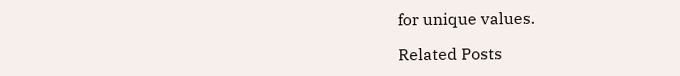for unique values.

Related Posts